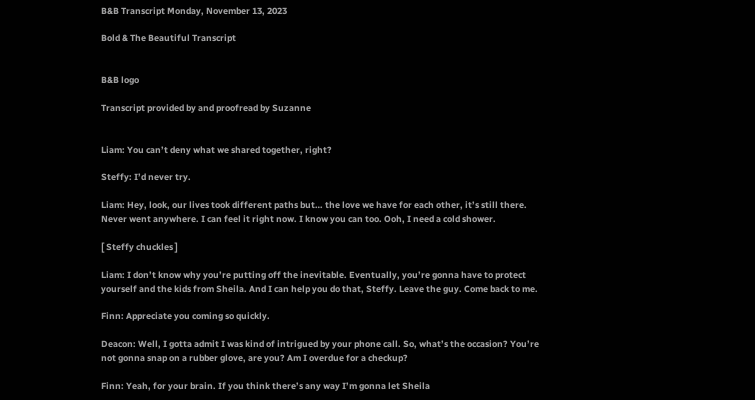B&B Transcript Monday, November 13, 2023

Bold & The Beautiful Transcript


B&B logo

Transcript provided by and proofread by Suzanne


Liam: You can’t deny what we shared together, right?

Steffy: I’d never try.

Liam: Hey, look, our lives took different paths but… the love we have for each other, it’s still there. Never went anywhere. I can feel it right now. I know you can too. Ooh, I need a cold shower.

[ Steffy chuckles ]

Liam: I don’t know why you’re putting off the inevitable. Eventually, you’re gonna have to protect yourself and the kids from Sheila. And I can help you do that, Steffy. Leave the guy. Come back to me.

Finn: Appreciate you coming so quickly.

Deacon: Well, I gotta admit I was kind of intrigued by your phone call. So, what’s the occasion? You’re not gonna snap on a rubber glove, are you? Am I overdue for a checkup?

Finn: Yeah, for your brain. If you think there’s any way I’m gonna let Sheila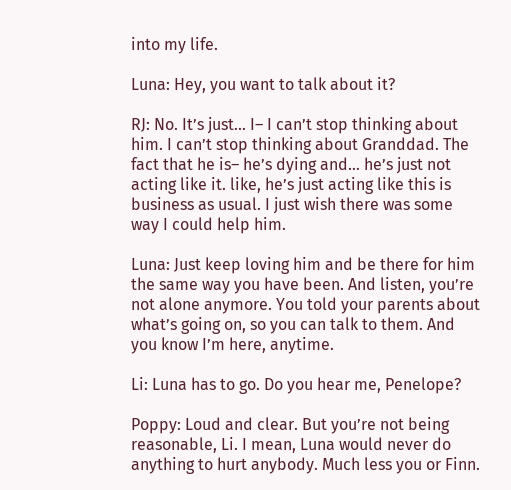into my life.

Luna: Hey, you want to talk about it?

RJ: No. It’s just… I– I can’t stop thinking about him. I can’t stop thinking about Granddad. The fact that he is– he’s dying and… he’s just not acting like it. like, he’s just acting like this is business as usual. I just wish there was some way I could help him.

Luna: Just keep loving him and be there for him the same way you have been. And listen, you’re not alone anymore. You told your parents about what’s going on, so you can talk to them. And you know I’m here, anytime.

Li: Luna has to go. Do you hear me, Penelope?

Poppy: Loud and clear. But you’re not being reasonable, Li. I mean, Luna would never do anything to hurt anybody. Much less you or Finn.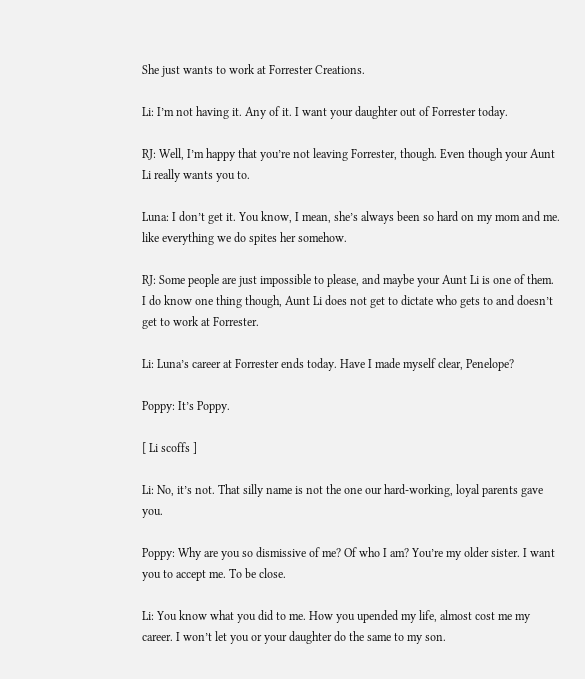She just wants to work at Forrester Creations.

Li: I’m not having it. Any of it. I want your daughter out of Forrester today.

RJ: Well, I’m happy that you’re not leaving Forrester, though. Even though your Aunt Li really wants you to.

Luna: I don’t get it. You know, I mean, she’s always been so hard on my mom and me. like everything we do spites her somehow.

RJ: Some people are just impossible to please, and maybe your Aunt Li is one of them. I do know one thing though, Aunt Li does not get to dictate who gets to and doesn’t get to work at Forrester.

Li: Luna’s career at Forrester ends today. Have I made myself clear, Penelope?

Poppy: It’s Poppy.

[ Li scoffs ]

Li: No, it’s not. That silly name is not the one our hard-working, loyal parents gave you.

Poppy: Why are you so dismissive of me? Of who I am? You’re my older sister. I want you to accept me. To be close.

Li: You know what you did to me. How you upended my life, almost cost me my career. I won’t let you or your daughter do the same to my son.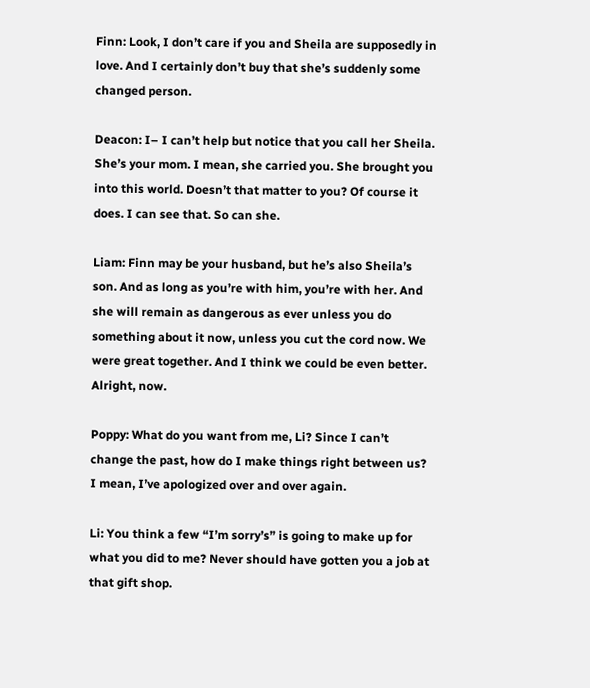Finn: Look, I don’t care if you and Sheila are supposedly in love. And I certainly don’t buy that she’s suddenly some changed person.

Deacon: I– I can’t help but notice that you call her Sheila. She’s your mom. I mean, she carried you. She brought you into this world. Doesn’t that matter to you? Of course it does. I can see that. So can she.

Liam: Finn may be your husband, but he’s also Sheila’s son. And as long as you’re with him, you’re with her. And she will remain as dangerous as ever unless you do something about it now, unless you cut the cord now. We were great together. And I think we could be even better. Alright, now.

Poppy: What do you want from me, Li? Since I can’t change the past, how do I make things right between us? I mean, I’ve apologized over and over again.

Li: You think a few “I’m sorry’s” is going to make up for what you did to me? Never should have gotten you a job at that gift shop.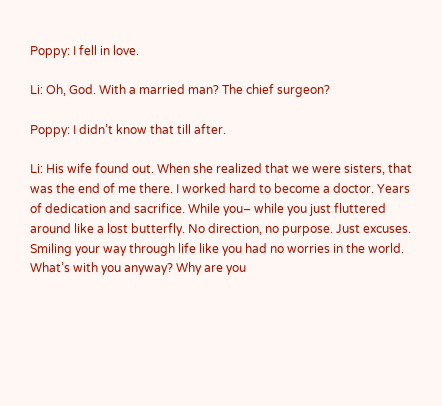Poppy: I fell in love.

Li: Oh, God. With a married man? The chief surgeon?

Poppy: I didn’t know that till after.

Li: His wife found out. When she realized that we were sisters, that was the end of me there. I worked hard to become a doctor. Years of dedication and sacrifice. While you– while you just fluttered around like a lost butterfly. No direction, no purpose. Just excuses. Smiling your way through life like you had no worries in the world. What’s with you anyway? Why are you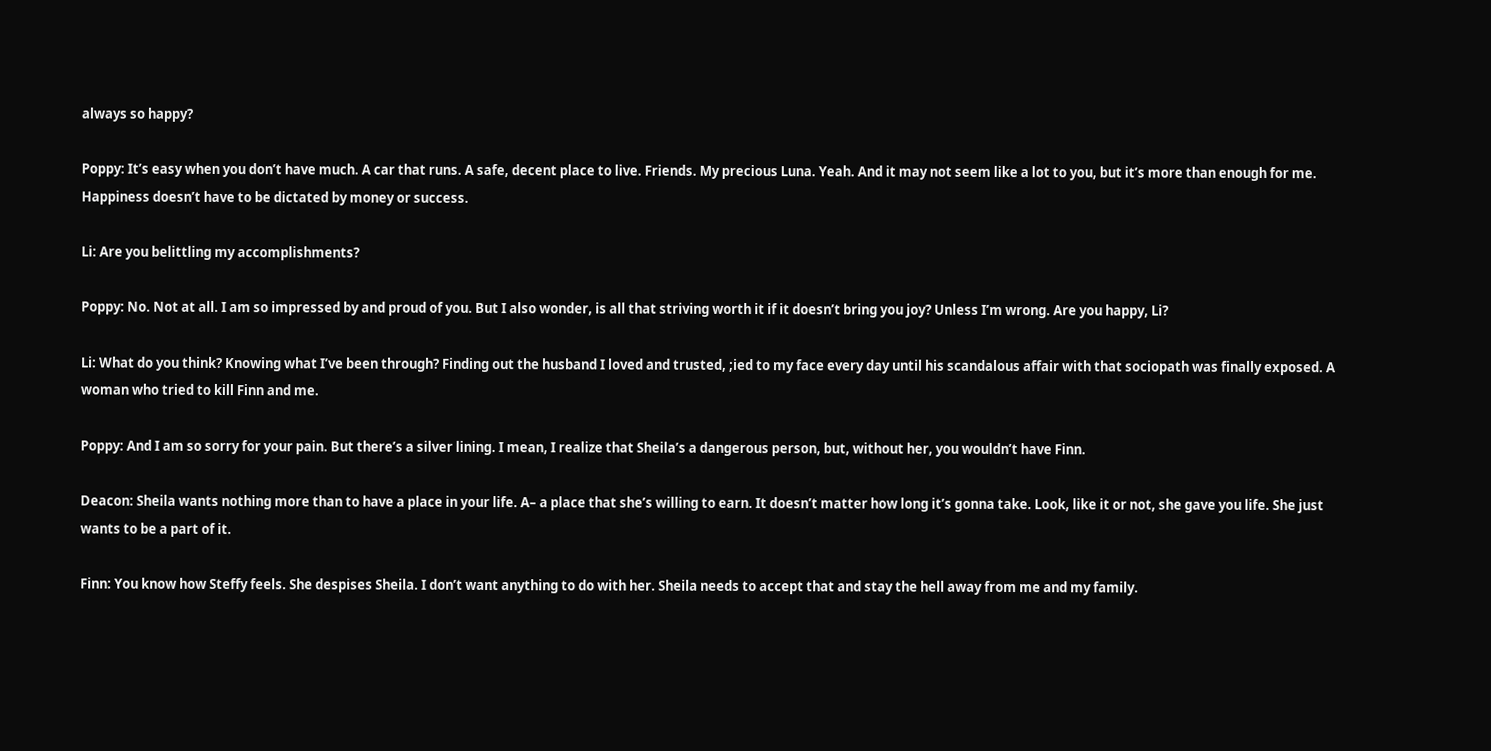always so happy?

Poppy: It’s easy when you don’t have much. A car that runs. A safe, decent place to live. Friends. My precious Luna. Yeah. And it may not seem like a lot to you, but it’s more than enough for me. Happiness doesn’t have to be dictated by money or success.

Li: Are you belittling my accomplishments?

Poppy: No. Not at all. I am so impressed by and proud of you. But I also wonder, is all that striving worth it if it doesn’t bring you joy? Unless I’m wrong. Are you happy, Li?

Li: What do you think? Knowing what I’ve been through? Finding out the husband I loved and trusted, ;ied to my face every day until his scandalous affair with that sociopath was finally exposed. A woman who tried to kill Finn and me.

Poppy: And I am so sorry for your pain. But there’s a silver lining. I mean, I realize that Sheila’s a dangerous person, but, without her, you wouldn’t have Finn.

Deacon: Sheila wants nothing more than to have a place in your life. A– a place that she’s willing to earn. It doesn’t matter how long it’s gonna take. Look, like it or not, she gave you life. She just wants to be a part of it.

Finn: You know how Steffy feels. She despises Sheila. I don’t want anything to do with her. Sheila needs to accept that and stay the hell away from me and my family.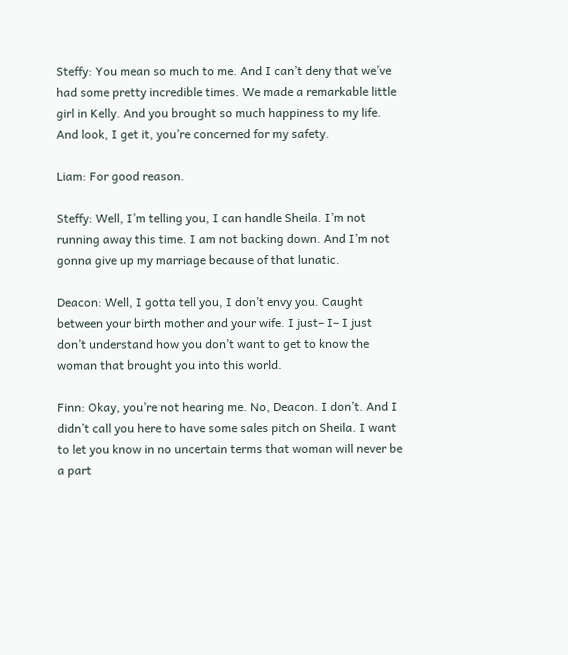Steffy: You mean so much to me. And I can’t deny that we’ve had some pretty incredible times. We made a remarkable little girl in Kelly. And you brought so much happiness to my life. And look, I get it, you’re concerned for my safety.

Liam: For good reason.

Steffy: Well, I’m telling you, I can handle Sheila. I’m not running away this time. I am not backing down. And I’m not gonna give up my marriage because of that lunatic.

Deacon: Well, I gotta tell you, I don’t envy you. Caught between your birth mother and your wife. I just– I– I just don’t understand how you don’t want to get to know the woman that brought you into this world.

Finn: Okay, you’re not hearing me. No, Deacon. I don’t. And I didn’t call you here to have some sales pitch on Sheila. I want to let you know in no uncertain terms that woman will never be a part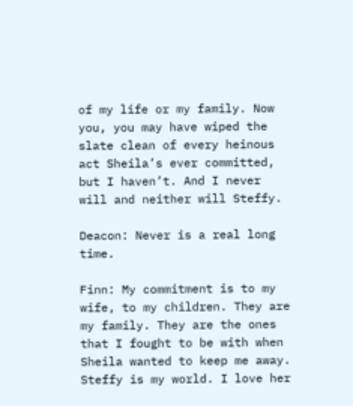of my life or my family. Now you, you may have wiped the slate clean of every heinous act Sheila’s ever committed, but I haven’t. And I never will and neither will Steffy.

Deacon: Never is a real long time.

Finn: My commitment is to my wife, to my children. They are my family. They are the ones that I fought to be with when Sheila wanted to keep me away. Steffy is my world. I love her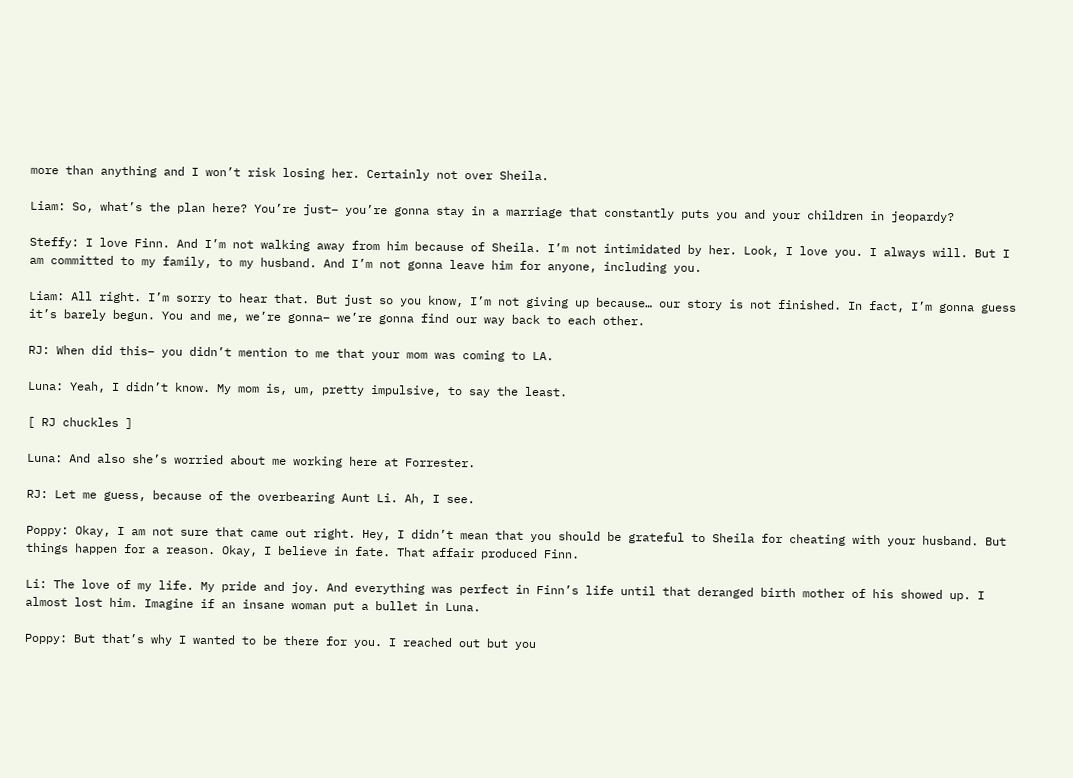more than anything and I won’t risk losing her. Certainly not over Sheila.

Liam: So, what’s the plan here? You’re just– you’re gonna stay in a marriage that constantly puts you and your children in jeopardy?

Steffy: I love Finn. And I’m not walking away from him because of Sheila. I’m not intimidated by her. Look, I love you. I always will. But I am committed to my family, to my husband. And I’m not gonna leave him for anyone, including you.

Liam: All right. I’m sorry to hear that. But just so you know, I’m not giving up because… our story is not finished. In fact, I’m gonna guess it’s barely begun. You and me, we’re gonna– we’re gonna find our way back to each other.

RJ: When did this– you didn’t mention to me that your mom was coming to LA.

Luna: Yeah, I didn’t know. My mom is, um, pretty impulsive, to say the least.

[ RJ chuckles ]

Luna: And also she’s worried about me working here at Forrester.

RJ: Let me guess, because of the overbearing Aunt Li. Ah, I see.

Poppy: Okay, I am not sure that came out right. Hey, I didn’t mean that you should be grateful to Sheila for cheating with your husband. But things happen for a reason. Okay, I believe in fate. That affair produced Finn.

Li: The love of my life. My pride and joy. And everything was perfect in Finn’s life until that deranged birth mother of his showed up. I almost lost him. Imagine if an insane woman put a bullet in Luna.

Poppy: But that’s why I wanted to be there for you. I reached out but you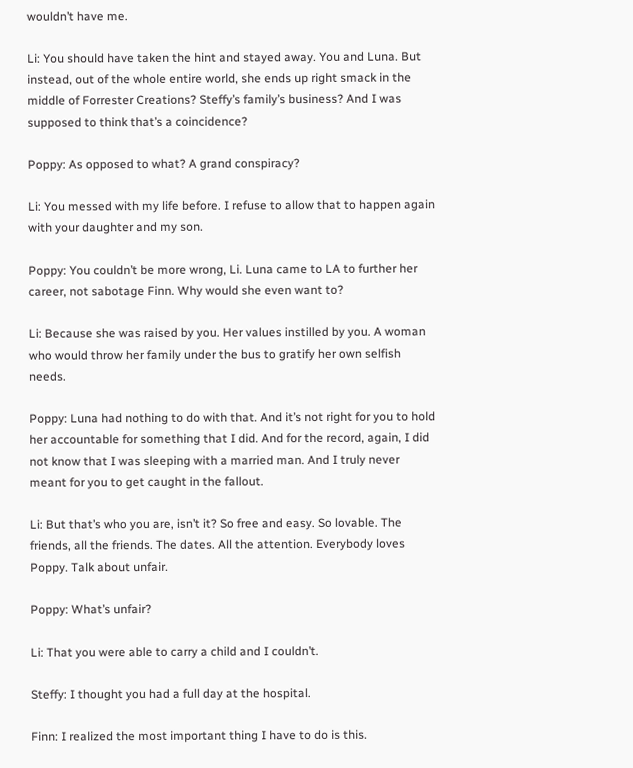wouldn’t have me.

Li: You should have taken the hint and stayed away. You and Luna. But instead, out of the whole entire world, she ends up right smack in the middle of Forrester Creations? Steffy’s family’s business? And I was supposed to think that’s a coincidence?

Poppy: As opposed to what? A grand conspiracy?

Li: You messed with my life before. I refuse to allow that to happen again with your daughter and my son.

Poppy: You couldn’t be more wrong, Li. Luna came to LA to further her career, not sabotage Finn. Why would she even want to?

Li: Because she was raised by you. Her values instilled by you. A woman who would throw her family under the bus to gratify her own selfish needs.

Poppy: Luna had nothing to do with that. And it’s not right for you to hold her accountable for something that I did. And for the record, again, I did not know that I was sleeping with a married man. And I truly never meant for you to get caught in the fallout.

Li: But that’s who you are, isn’t it? So free and easy. So lovable. The friends, all the friends. The dates. All the attention. Everybody loves Poppy. Talk about unfair.

Poppy: What’s unfair?

Li: That you were able to carry a child and I couldn’t.

Steffy: I thought you had a full day at the hospital.

Finn: I realized the most important thing I have to do is this.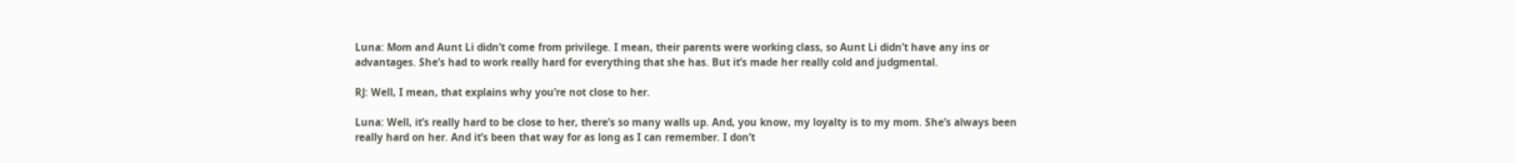Luna: Mom and Aunt Li didn’t come from privilege. I mean, their parents were working class, so Aunt Li didn’t have any ins or advantages. She’s had to work really hard for everything that she has. But it’s made her really cold and judgmental.

RJ: Well, I mean, that explains why you’re not close to her.

Luna: Well, it’s really hard to be close to her, there’s so many walls up. And, you know, my loyalty is to my mom. She’s always been really hard on her. And it’s been that way for as long as I can remember. I don’t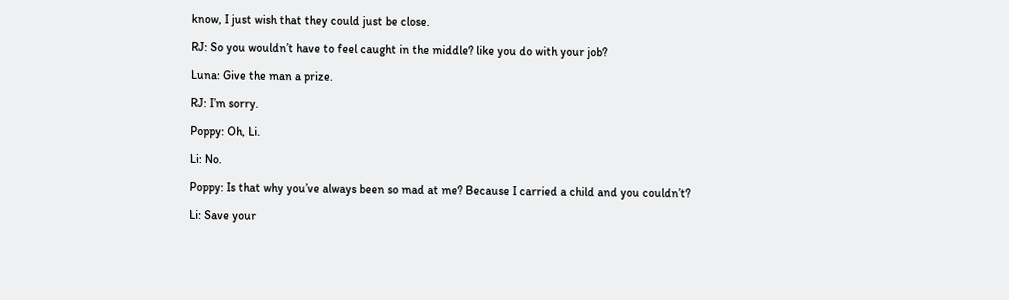know, I just wish that they could just be close.

RJ: So you wouldn’t have to feel caught in the middle? like you do with your job?

Luna: Give the man a prize.

RJ: I’m sorry.

Poppy: Oh, Li.

Li: No.

Poppy: Is that why you’ve always been so mad at me? Because I carried a child and you couldn’t?

Li: Save your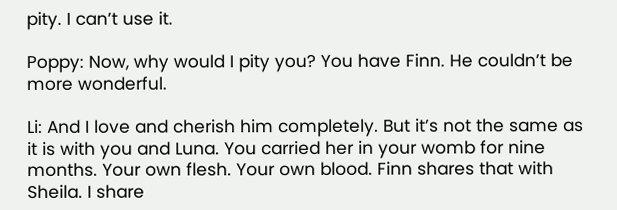pity. I can’t use it.

Poppy: Now, why would I pity you? You have Finn. He couldn’t be more wonderful.

Li: And I love and cherish him completely. But it’s not the same as it is with you and Luna. You carried her in your womb for nine months. Your own flesh. Your own blood. Finn shares that with Sheila. I share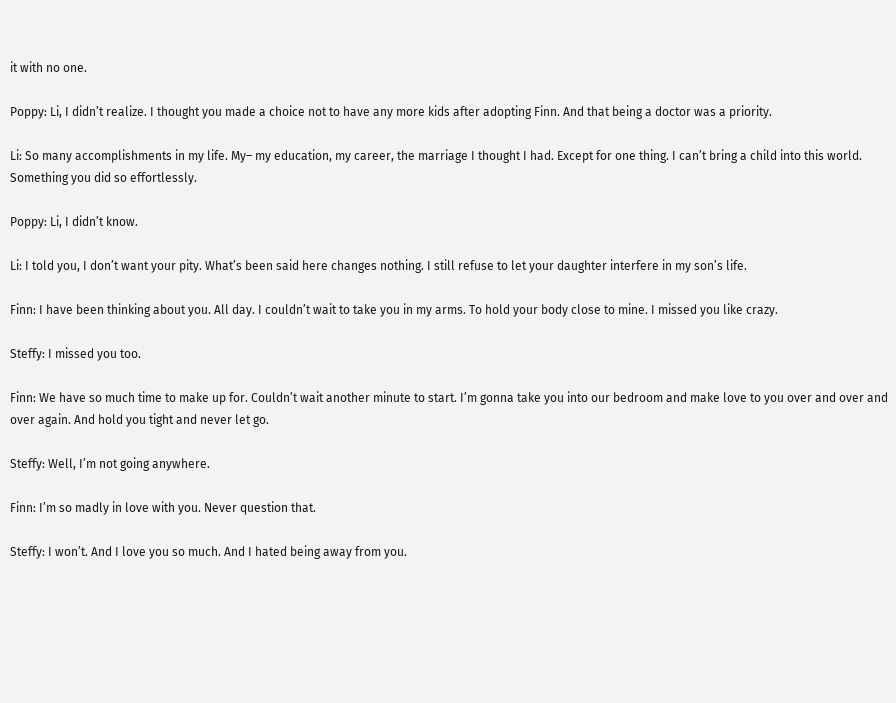it with no one.

Poppy: Li, I didn’t realize. I thought you made a choice not to have any more kids after adopting Finn. And that being a doctor was a priority.

Li: So many accomplishments in my life. My– my education, my career, the marriage I thought I had. Except for one thing. I can’t bring a child into this world. Something you did so effortlessly.

Poppy: Li, I didn’t know.

Li: I told you, I don’t want your pity. What’s been said here changes nothing. I still refuse to let your daughter interfere in my son’s life.

Finn: I have been thinking about you. All day. I couldn’t wait to take you in my arms. To hold your body close to mine. I missed you like crazy.

Steffy: I missed you too.

Finn: We have so much time to make up for. Couldn’t wait another minute to start. I’m gonna take you into our bedroom and make love to you over and over and over again. And hold you tight and never let go.

Steffy: Well, I’m not going anywhere.

Finn: I’m so madly in love with you. Never question that.

Steffy: I won’t. And I love you so much. And I hated being away from you.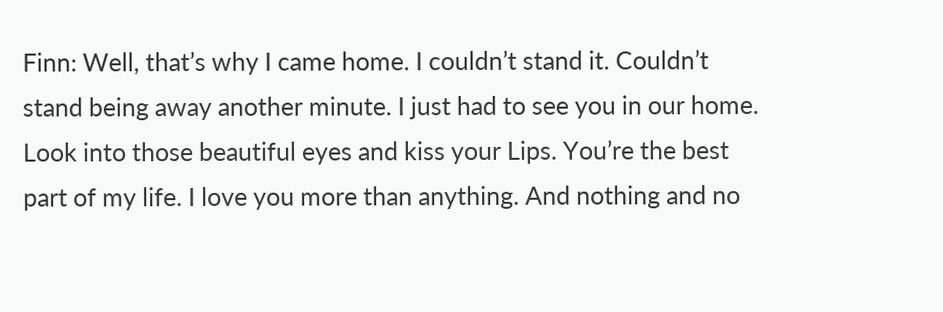Finn: Well, that’s why I came home. I couldn’t stand it. Couldn’t stand being away another minute. I just had to see you in our home. Look into those beautiful eyes and kiss your Lips. You’re the best part of my life. I love you more than anything. And nothing and no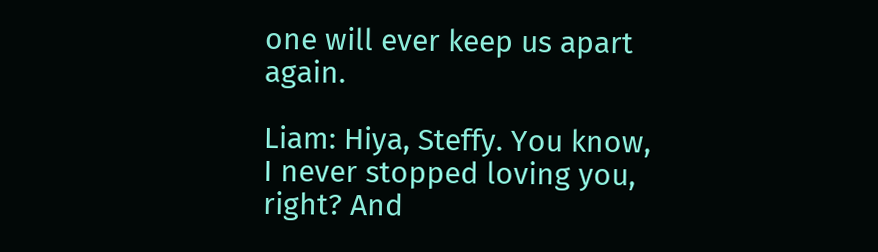one will ever keep us apart again.

Liam: Hiya, Steffy. You know, I never stopped loving you, right? And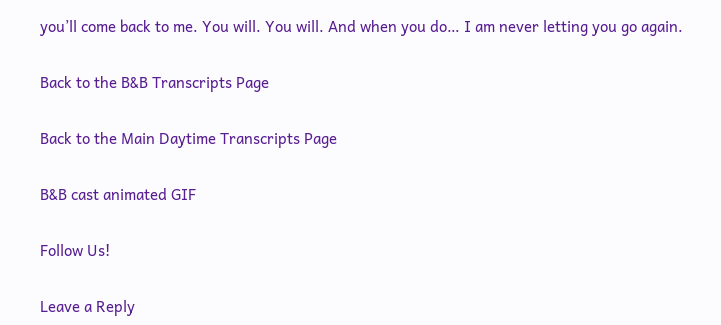you’ll come back to me. You will. You will. And when you do… I am never letting you go again.

Back to the B&B Transcripts Page

Back to the Main Daytime Transcripts Page

B&B cast animated GIF

Follow Us!

Leave a Reply